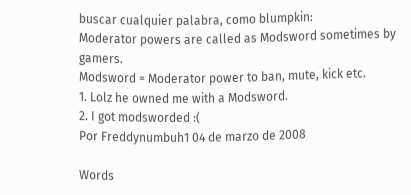buscar cualquier palabra, como blumpkin:
Moderator powers are called as Modsword sometimes by gamers.
Modsword = Moderator power to ban, mute, kick etc.
1. Lolz he owned me with a Modsword.
2. I got modsworded :(
Por Freddynumbuh1 04 de marzo de 2008

Words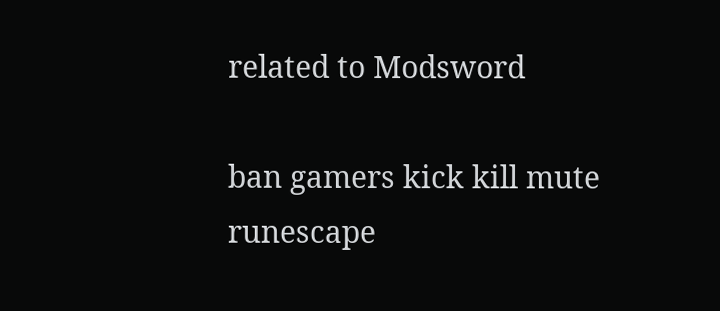related to Modsword

ban gamers kick kill mute runescape